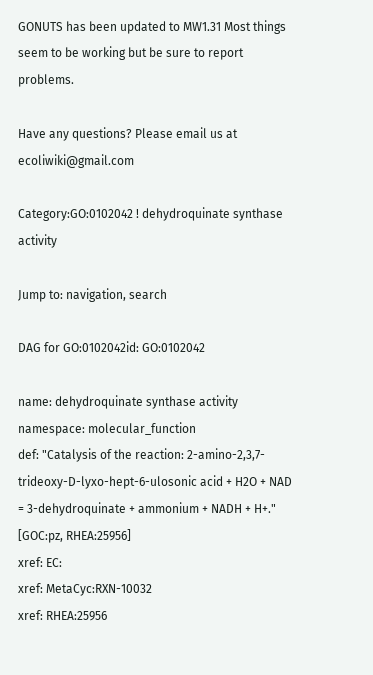GONUTS has been updated to MW1.31 Most things seem to be working but be sure to report problems.

Have any questions? Please email us at ecoliwiki@gmail.com

Category:GO:0102042 ! dehydroquinate synthase activity

Jump to: navigation, search

DAG for GO:0102042id: GO:0102042

name: dehydroquinate synthase activity
namespace: molecular_function
def: "Catalysis of the reaction: 2-amino-2,3,7-trideoxy-D-lyxo-hept-6-ulosonic acid + H2O + NAD = 3-dehydroquinate + ammonium + NADH + H+." [GOC:pz, RHEA:25956]
xref: EC:
xref: MetaCyc:RXN-10032
xref: RHEA:25956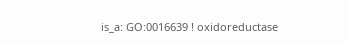is_a: GO:0016639 ! oxidoreductase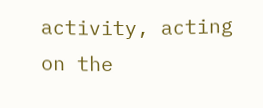activity, acting on the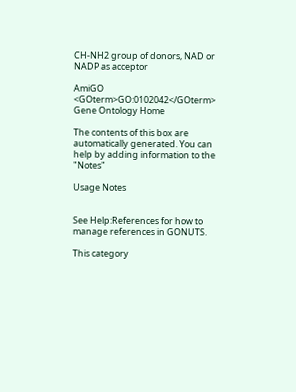CH-NH2 group of donors, NAD or NADP as acceptor

AmiGO <GOterm>GO:0102042</GOterm>
Gene Ontology Home

The contents of this box are automatically generated. You can help by adding information to the "Notes"

Usage Notes


See Help:References for how to manage references in GONUTS.

This category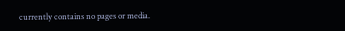currently contains no pages or media.